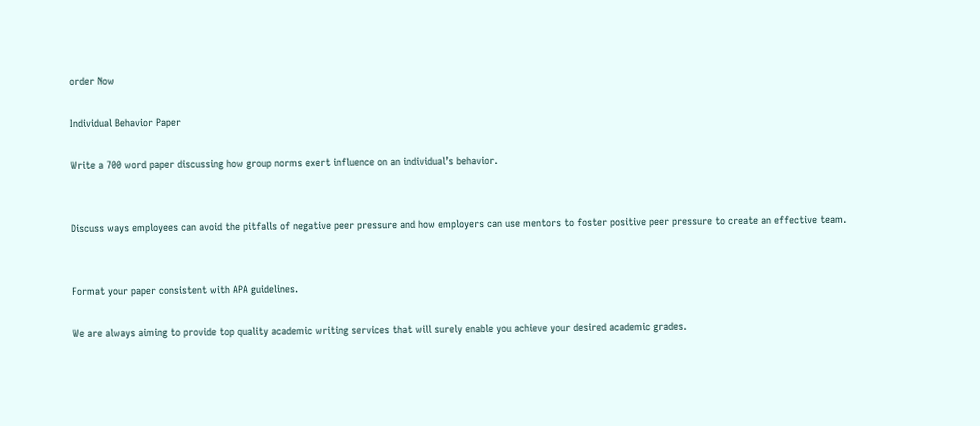order Now

Individual Behavior Paper

Write a 700 word paper discussing how group norms exert influence on an individual’s behavior.


Discuss ways employees can avoid the pitfalls of negative peer pressure and how employers can use mentors to foster positive peer pressure to create an effective team.


Format your paper consistent with APA guidelines.

We are always aiming to provide top quality academic writing services that will surely enable you achieve your desired academic grades.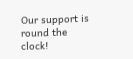Our support is round the clock!